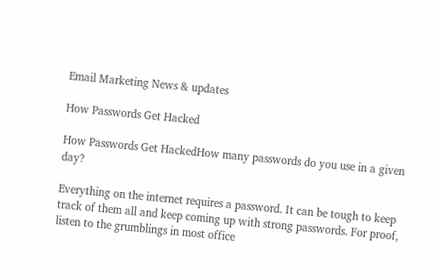Email Marketing News & updates

How Passwords Get Hacked

How Passwords Get HackedHow many passwords do you use in a given day?

Everything on the internet requires a password. It can be tough to keep track of them all and keep coming up with strong passwords. For proof, listen to the grumblings in most office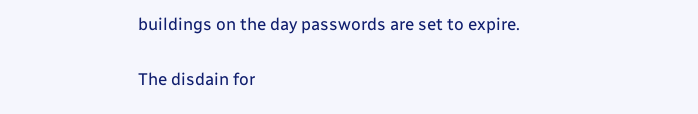buildings on the day passwords are set to expire.

The disdain for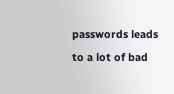passwords leads to a lot of bad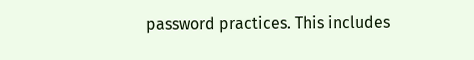password practices. This includes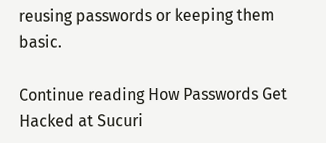reusing passwords or keeping them basic.

Continue reading How Passwords Get Hacked at Sucuri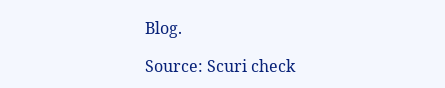Blog.

Source: Scuri check